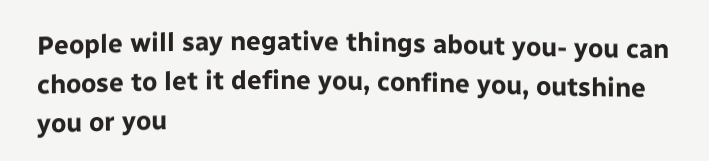People will say negative things about you- you can choose to let it define you, confine you, outshine you or you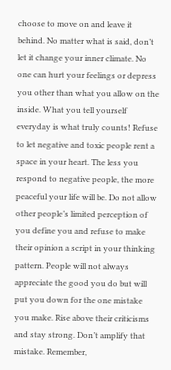choose to move on and leave it behind. No matter what is said, don’t let it change your inner climate. No one can hurt your feelings or depress you other than what you allow on the inside. What you tell yourself everyday is what truly counts! Refuse to let negative and toxic people rent a space in your heart. The less you respond to negative people, the more peaceful your life will be. Do not allow other people’s limited perception of you define you and refuse to make their opinion a script in your thinking pattern. People will not always appreciate the good you do but will put you down for the one mistake you make. Rise above their criticisms and stay strong. Don’t amplify that mistake. Remember,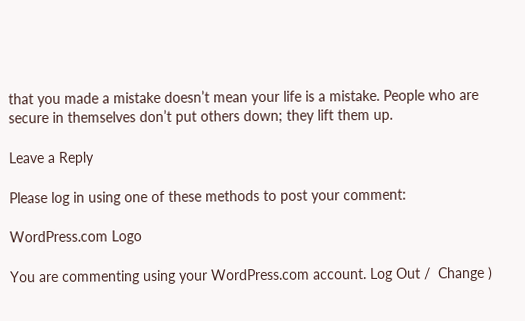that you made a mistake doesn’t mean your life is a mistake. People who are secure in themselves don’t put others down; they lift them up.

Leave a Reply

Please log in using one of these methods to post your comment:

WordPress.com Logo

You are commenting using your WordPress.com account. Log Out /  Change )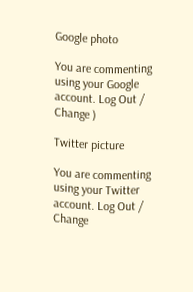Google photo

You are commenting using your Google account. Log Out /  Change )

Twitter picture

You are commenting using your Twitter account. Log Out /  Change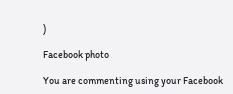)

Facebook photo

You are commenting using your Facebook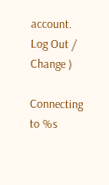account. Log Out /  Change )

Connecting to %s